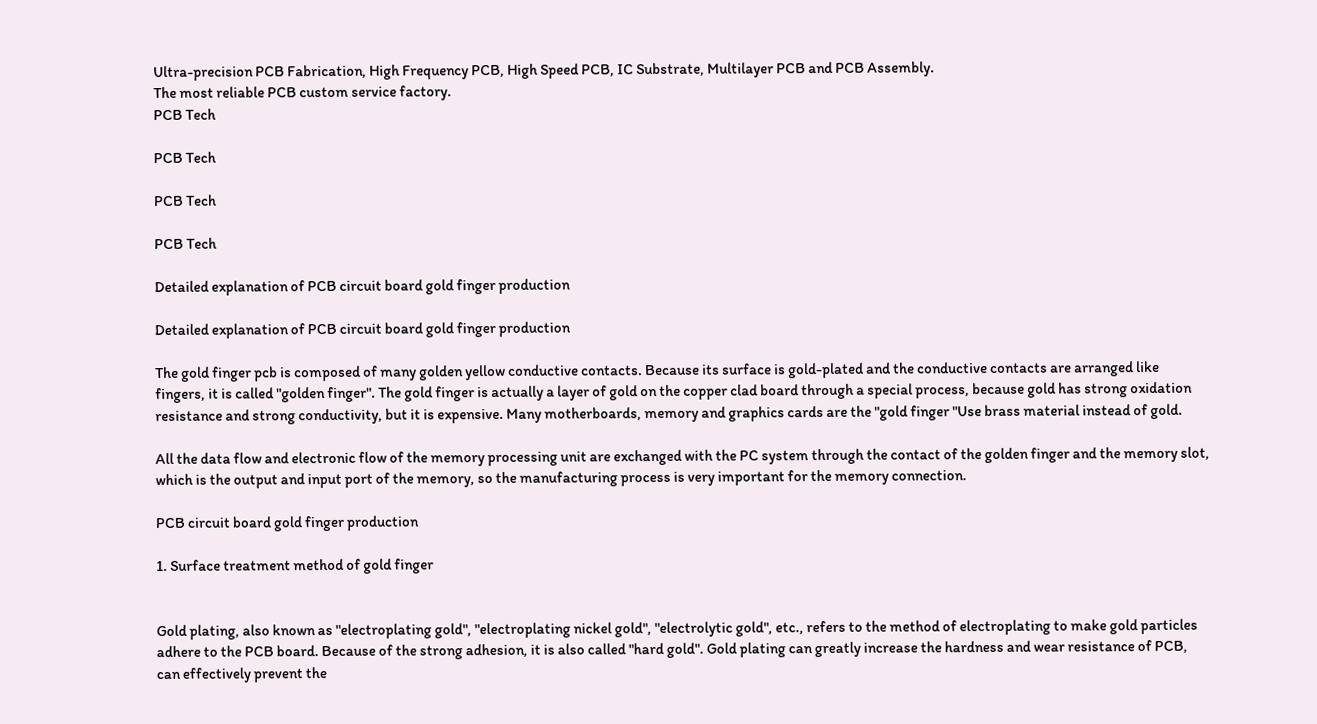Ultra-precision PCB Fabrication, High Frequency PCB, High Speed PCB, IC Substrate, Multilayer PCB and PCB Assembly.
The most reliable PCB custom service factory.
PCB Tech

PCB Tech

PCB Tech

PCB Tech

Detailed explanation of PCB circuit board gold finger production

Detailed explanation of PCB circuit board gold finger production

The gold finger pcb is composed of many golden yellow conductive contacts. Because its surface is gold-plated and the conductive contacts are arranged like fingers, it is called "golden finger". The gold finger is actually a layer of gold on the copper clad board through a special process, because gold has strong oxidation resistance and strong conductivity, but it is expensive. Many motherboards, memory and graphics cards are the "gold finger "Use brass material instead of gold.

All the data flow and electronic flow of the memory processing unit are exchanged with the PC system through the contact of the golden finger and the memory slot, which is the output and input port of the memory, so the manufacturing process is very important for the memory connection.

PCB circuit board gold finger production

1. Surface treatment method of gold finger


Gold plating, also known as "electroplating gold", "electroplating nickel gold", "electrolytic gold", etc., refers to the method of electroplating to make gold particles adhere to the PCB board. Because of the strong adhesion, it is also called "hard gold". Gold plating can greatly increase the hardness and wear resistance of PCB, can effectively prevent the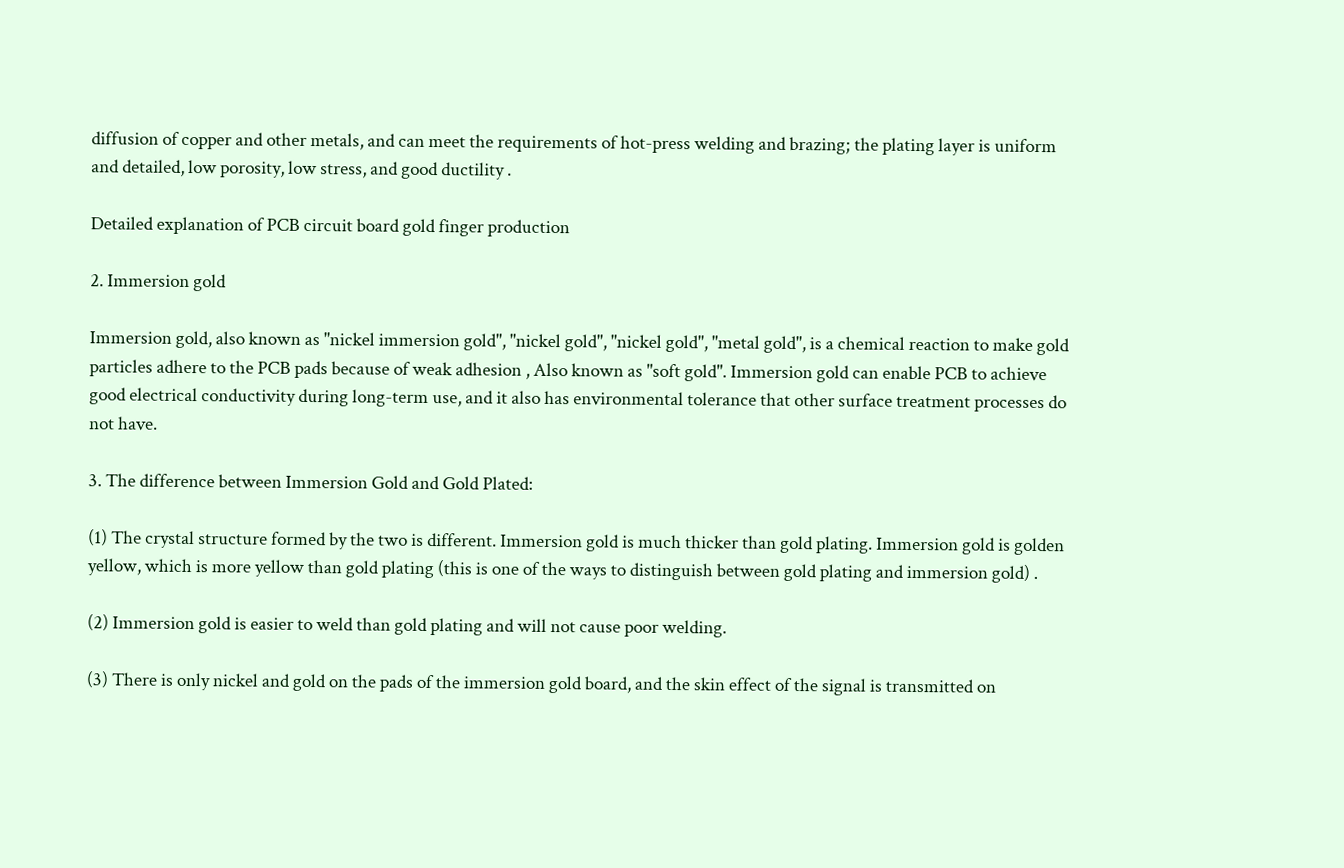diffusion of copper and other metals, and can meet the requirements of hot-press welding and brazing; the plating layer is uniform and detailed, low porosity, low stress, and good ductility .

Detailed explanation of PCB circuit board gold finger production

2. Immersion gold

Immersion gold, also known as "nickel immersion gold", "nickel gold", "nickel gold", "metal gold", is a chemical reaction to make gold particles adhere to the PCB pads because of weak adhesion , Also known as "soft gold". Immersion gold can enable PCB to achieve good electrical conductivity during long-term use, and it also has environmental tolerance that other surface treatment processes do not have.

3. The difference between Immersion Gold and Gold Plated:

(1) The crystal structure formed by the two is different. Immersion gold is much thicker than gold plating. Immersion gold is golden yellow, which is more yellow than gold plating (this is one of the ways to distinguish between gold plating and immersion gold) .

(2) Immersion gold is easier to weld than gold plating and will not cause poor welding.

(3) There is only nickel and gold on the pads of the immersion gold board, and the skin effect of the signal is transmitted on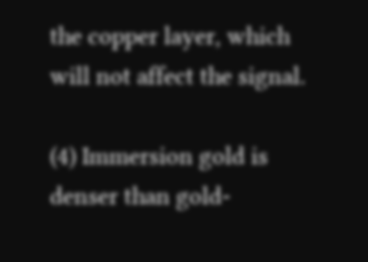the copper layer, which will not affect the signal.

(4) Immersion gold is denser than gold-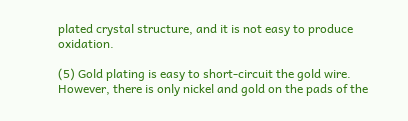plated crystal structure, and it is not easy to produce oxidation.

(5) Gold plating is easy to short-circuit the gold wire. However, there is only nickel and gold on the pads of the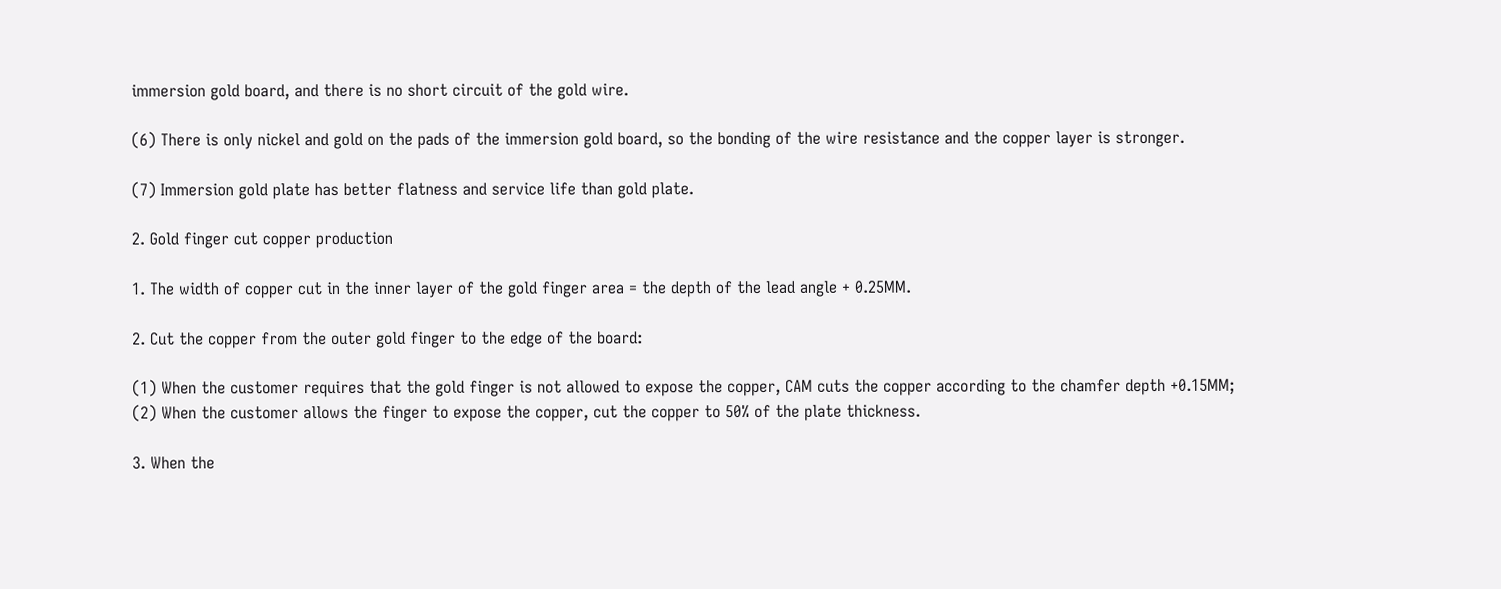immersion gold board, and there is no short circuit of the gold wire.

(6) There is only nickel and gold on the pads of the immersion gold board, so the bonding of the wire resistance and the copper layer is stronger.

(7) Immersion gold plate has better flatness and service life than gold plate.

2. Gold finger cut copper production

1. The width of copper cut in the inner layer of the gold finger area = the depth of the lead angle + 0.25MM.

2. Cut the copper from the outer gold finger to the edge of the board:

(1) When the customer requires that the gold finger is not allowed to expose the copper, CAM cuts the copper according to the chamfer depth +0.15MM;
(2) When the customer allows the finger to expose the copper, cut the copper to 50% of the plate thickness.

3. When the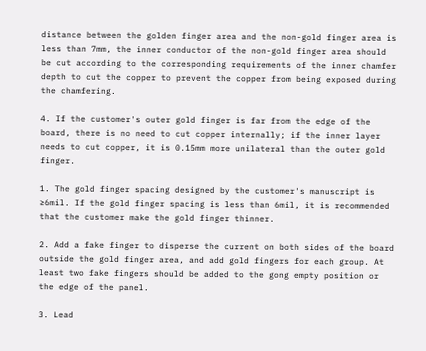distance between the golden finger area and the non-gold finger area is less than 7mm, the inner conductor of the non-gold finger area should be cut according to the corresponding requirements of the inner chamfer depth to cut the copper to prevent the copper from being exposed during the chamfering.

4. If the customer's outer gold finger is far from the edge of the board, there is no need to cut copper internally; if the inner layer needs to cut copper, it is 0.15mm more unilateral than the outer gold finger.

1. The gold finger spacing designed by the customer's manuscript is ≥6mil. If the gold finger spacing is less than 6mil, it is recommended that the customer make the gold finger thinner.

2. Add a fake finger to disperse the current on both sides of the board outside the gold finger area, and add gold fingers for each group. At least two fake fingers should be added to the gong empty position or the edge of the panel.

3. Lead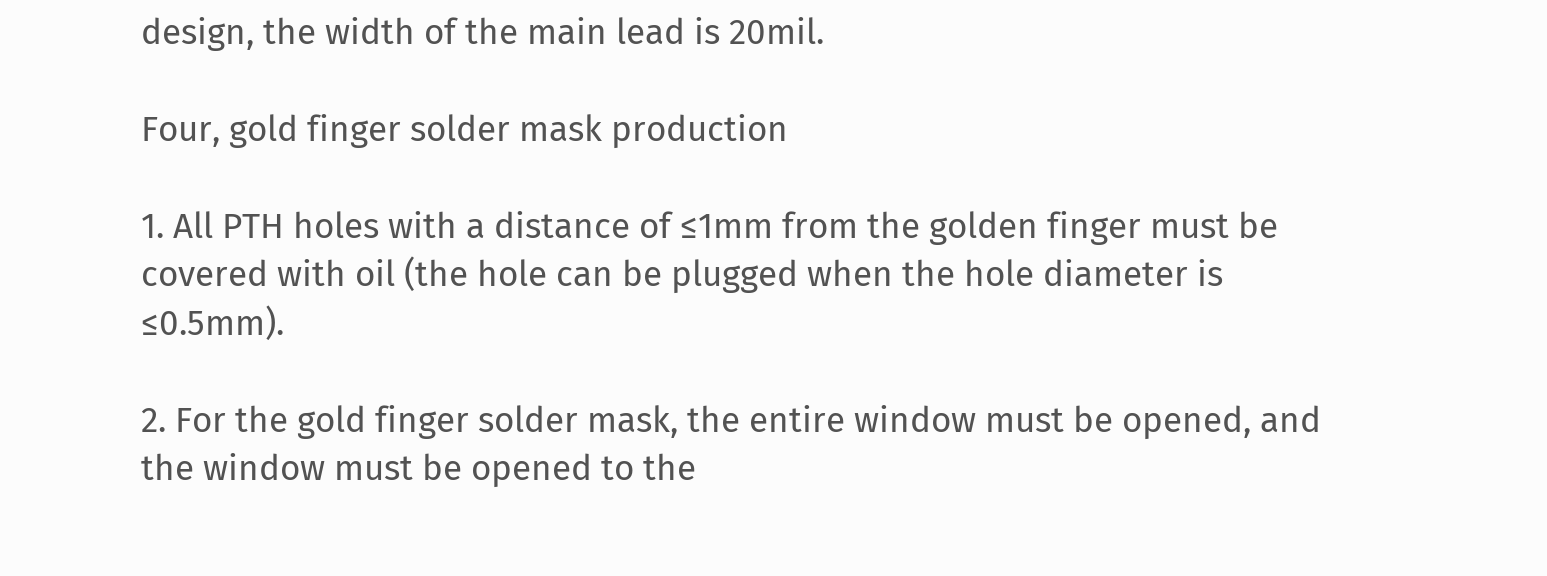design, the width of the main lead is 20mil.

Four, gold finger solder mask production

1. All PTH holes with a distance of ≤1mm from the golden finger must be covered with oil (the hole can be plugged when the hole diameter is ≤0.5mm).

2. For the gold finger solder mask, the entire window must be opened, and the window must be opened to the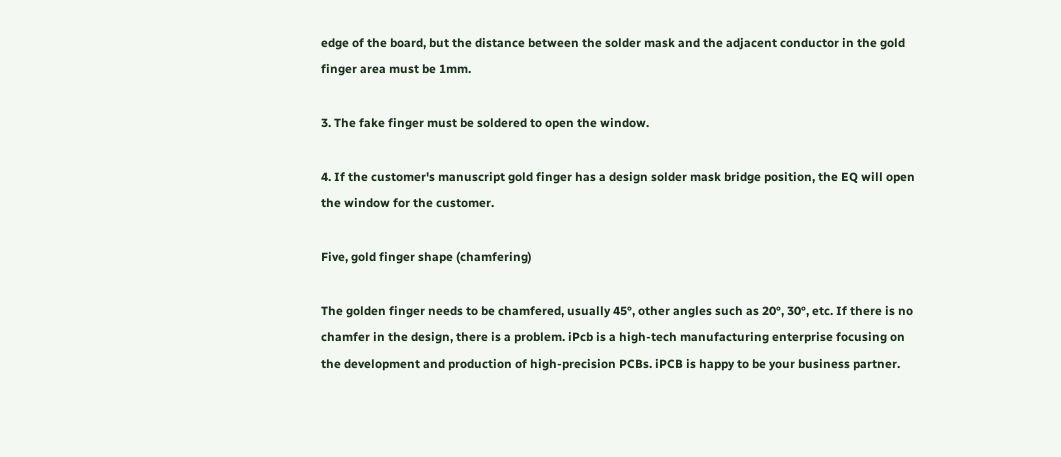edge of the board, but the distance between the solder mask and the adjacent conductor in the gold finger area must be 1mm.

3. The fake finger must be soldered to open the window.

4. If the customer's manuscript gold finger has a design solder mask bridge position, the EQ will open the window for the customer.

Five, gold finger shape (chamfering)

The golden finger needs to be chamfered, usually 45°, other angles such as 20°, 30°, etc. If there is no chamfer in the design, there is a problem. iPcb is a high-tech manufacturing enterprise focusing on the development and production of high-precision PCBs. iPCB is happy to be your business partner.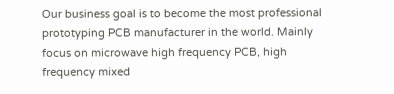Our business goal is to become the most professional prototyping PCB manufacturer in the world. Mainly focus on microwave high frequency PCB, high frequency mixed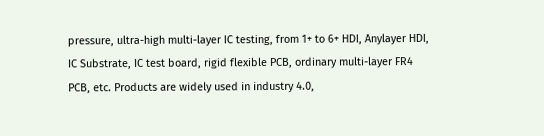pressure, ultra-high multi-layer IC testing, from 1+ to 6+ HDI, Anylayer HDI, IC Substrate, IC test board, rigid flexible PCB, ordinary multi-layer FR4 PCB, etc. Products are widely used in industry 4.0,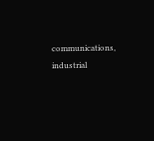communications, industrial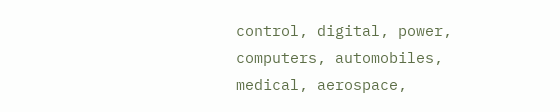control, digital, power, computers, automobiles, medical, aerospace,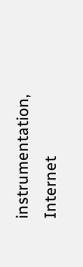instrumentation, Internet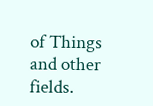of Things and other fields.